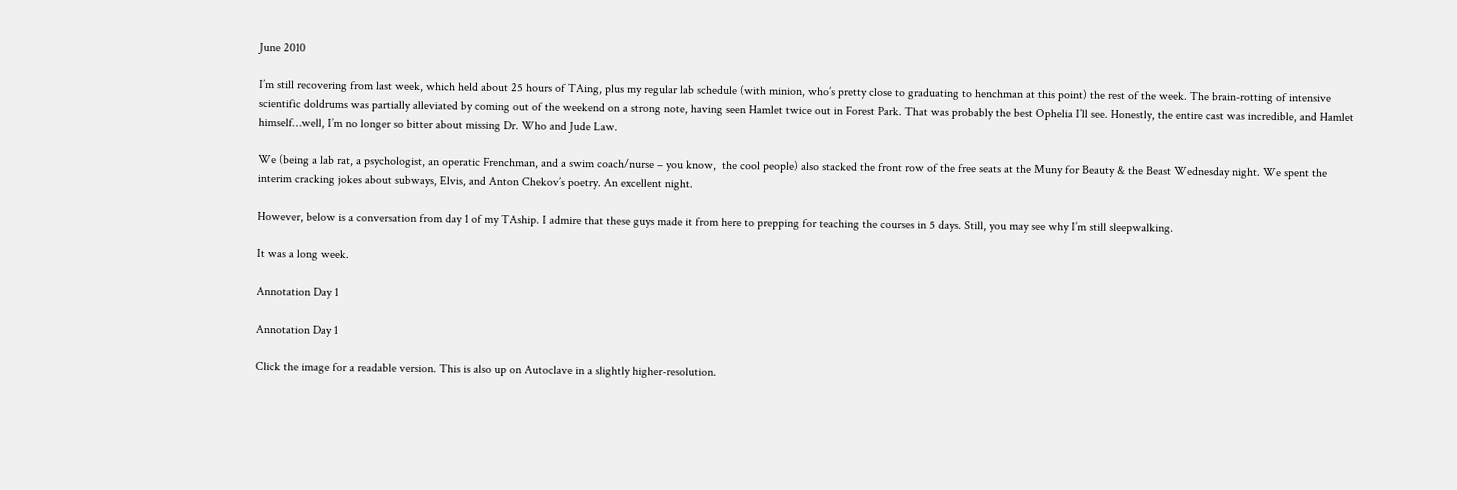June 2010

I’m still recovering from last week, which held about 25 hours of TAing, plus my regular lab schedule (with minion, who’s pretty close to graduating to henchman at this point) the rest of the week. The brain-rotting of intensive scientific doldrums was partially alleviated by coming out of the weekend on a strong note, having seen Hamlet twice out in Forest Park. That was probably the best Ophelia I’ll see. Honestly, the entire cast was incredible, and Hamlet himself…well, I’m no longer so bitter about missing Dr. Who and Jude Law.

We (being a lab rat, a psychologist, an operatic Frenchman, and a swim coach/nurse – you know,  the cool people) also stacked the front row of the free seats at the Muny for Beauty & the Beast Wednesday night. We spent the interim cracking jokes about subways, Elvis, and Anton Chekov’s poetry. An excellent night.

However, below is a conversation from day 1 of my TAship. I admire that these guys made it from here to prepping for teaching the courses in 5 days. Still, you may see why I’m still sleepwalking.

It was a long week.

Annotation Day 1

Annotation Day 1

Click the image for a readable version. This is also up on Autoclave in a slightly higher-resolution.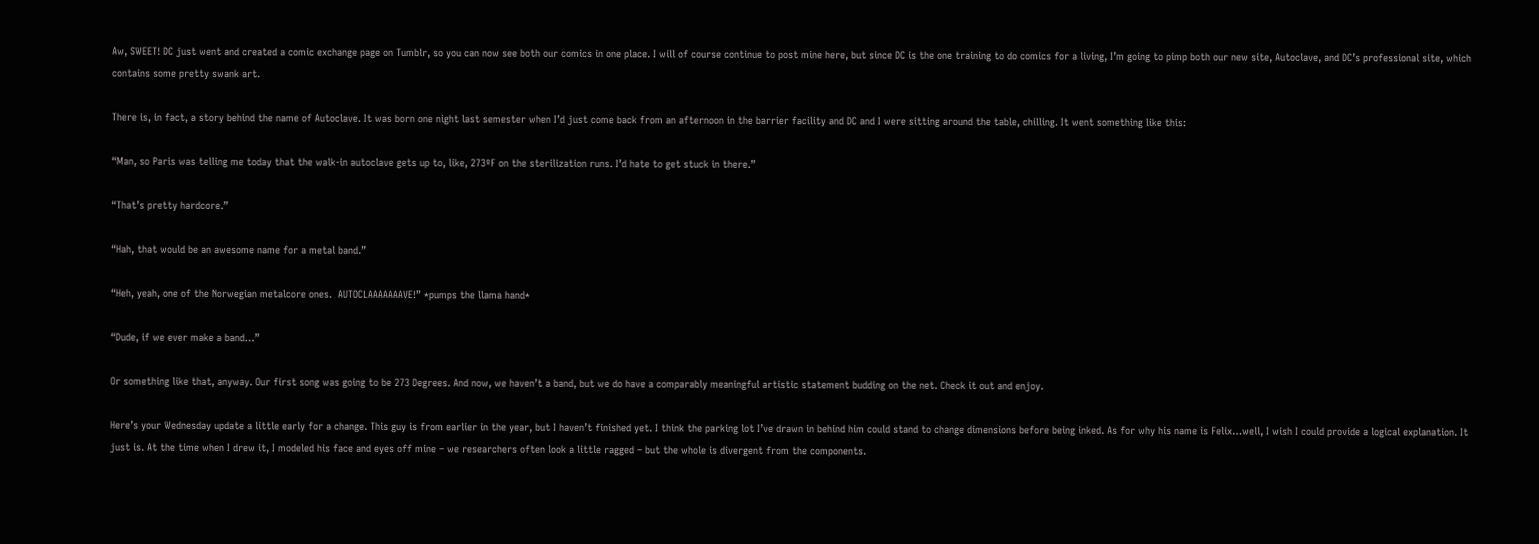Aw, SWEET! DC just went and created a comic exchange page on Tumblr, so you can now see both our comics in one place. I will of course continue to post mine here, but since DC is the one training to do comics for a living, I’m going to pimp both our new site, Autoclave, and DC’s professional site, which contains some pretty swank art.

There is, in fact, a story behind the name of Autoclave. It was born one night last semester when I’d just come back from an afternoon in the barrier facility and DC and I were sitting around the table, chilling. It went something like this:

“Man, so Paris was telling me today that the walk-in autoclave gets up to, like, 273ºF on the sterilization runs. I’d hate to get stuck in there.”

“That’s pretty hardcore.”

“Hah, that would be an awesome name for a metal band.”

“Heh, yeah, one of the Norwegian metalcore ones.  AUTOCLAAAAAAAVE!” *pumps the llama hand*

“Dude, if we ever make a band…”

Or something like that, anyway. Our first song was going to be 273 Degrees. And now, we haven’t a band, but we do have a comparably meaningful artistic statement budding on the net. Check it out and enjoy.

Here’s your Wednesday update a little early for a change. This guy is from earlier in the year, but I haven’t finished yet. I think the parking lot I’ve drawn in behind him could stand to change dimensions before being inked. As for why his name is Felix…well, I wish I could provide a logical explanation. It just is. At the time when I drew it, I modeled his face and eyes off mine – we researchers often look a little ragged – but the whole is divergent from the components.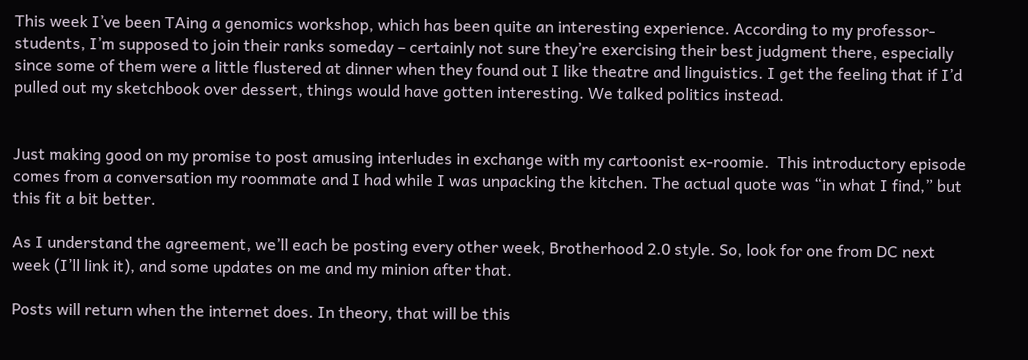This week I’ve been TAing a genomics workshop, which has been quite an interesting experience. According to my professor-students, I’m supposed to join their ranks someday – certainly not sure they’re exercising their best judgment there, especially since some of them were a little flustered at dinner when they found out I like theatre and linguistics. I get the feeling that if I’d pulled out my sketchbook over dessert, things would have gotten interesting. We talked politics instead.


Just making good on my promise to post amusing interludes in exchange with my cartoonist ex-roomie.  This introductory episode comes from a conversation my roommate and I had while I was unpacking the kitchen. The actual quote was “in what I find,” but this fit a bit better.

As I understand the agreement, we’ll each be posting every other week, Brotherhood 2.0 style. So, look for one from DC next week (I’ll link it), and some updates on me and my minion after that.

Posts will return when the internet does. In theory, that will be this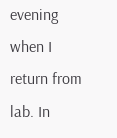evening when I return from lab. In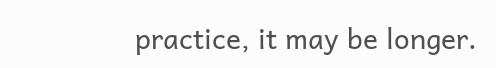practice, it may be longer.